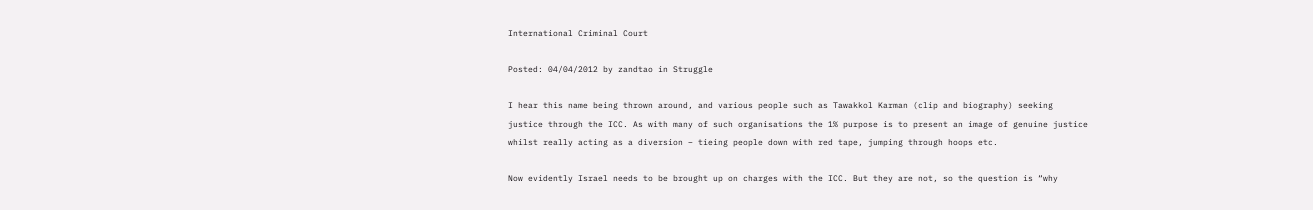International Criminal Court

Posted: 04/04/2012 by zandtao in Struggle

I hear this name being thrown around, and various people such as Tawakkol Karman (clip and biography) seeking justice through the ICC. As with many of such organisations the 1% purpose is to present an image of genuine justice whilst really acting as a diversion – tieing people down with red tape, jumping through hoops etc.

Now evidently Israel needs to be brought up on charges with the ICC. But they are not, so the question is “why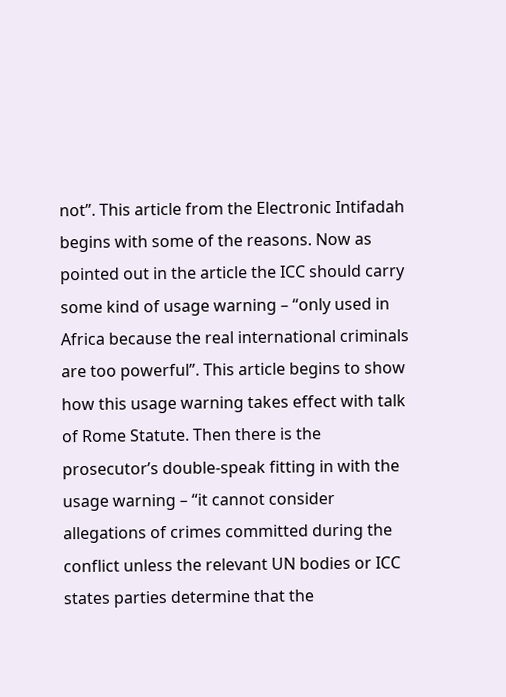not”. This article from the Electronic Intifadah begins with some of the reasons. Now as pointed out in the article the ICC should carry some kind of usage warning – “only used in Africa because the real international criminals are too powerful”. This article begins to show how this usage warning takes effect with talk of Rome Statute. Then there is the prosecutor’s double-speak fitting in with the usage warning – “it cannot consider allegations of crimes committed during the conflict unless the relevant UN bodies or ICC states parties determine that the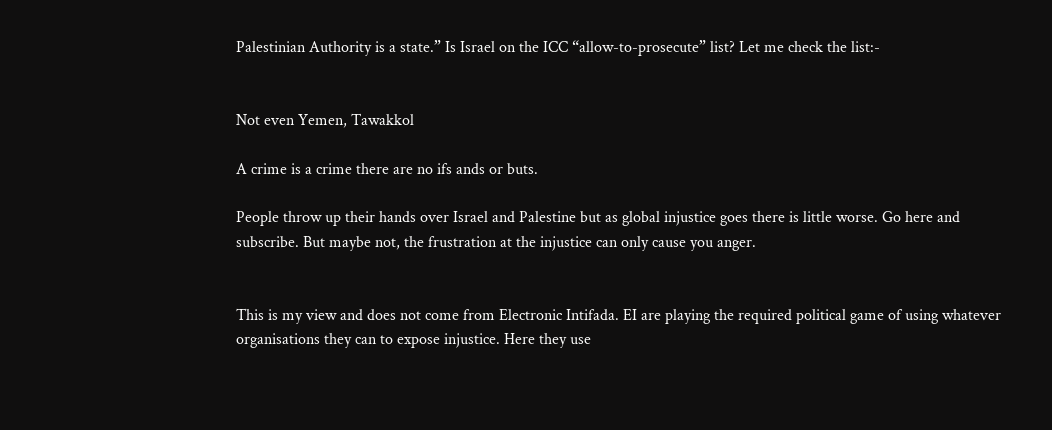Palestinian Authority is a state.” Is Israel on the ICC “allow-to-prosecute” list? Let me check the list:-


Not even Yemen, Tawakkol

A crime is a crime there are no ifs ands or buts.

People throw up their hands over Israel and Palestine but as global injustice goes there is little worse. Go here and subscribe. But maybe not, the frustration at the injustice can only cause you anger.


This is my view and does not come from Electronic Intifada. EI are playing the required political game of using whatever organisations they can to expose injustice. Here they use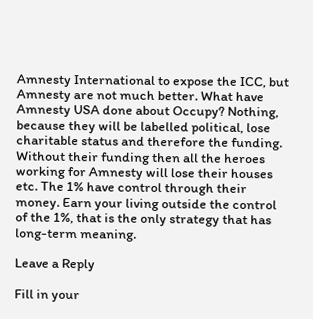Amnesty International to expose the ICC, but Amnesty are not much better. What have Amnesty USA done about Occupy? Nothing, because they will be labelled political, lose charitable status and therefore the funding. Without their funding then all the heroes working for Amnesty will lose their houses etc. The 1% have control through their money. Earn your living outside the control of the 1%, that is the only strategy that has long-term meaning.

Leave a Reply

Fill in your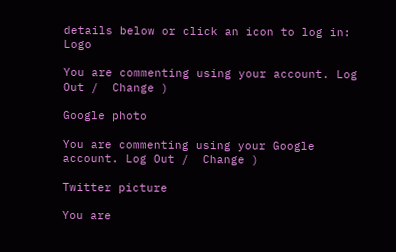details below or click an icon to log in: Logo

You are commenting using your account. Log Out /  Change )

Google photo

You are commenting using your Google account. Log Out /  Change )

Twitter picture

You are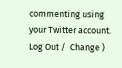commenting using your Twitter account. Log Out /  Change )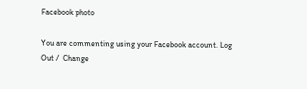Facebook photo

You are commenting using your Facebook account. Log Out /  Change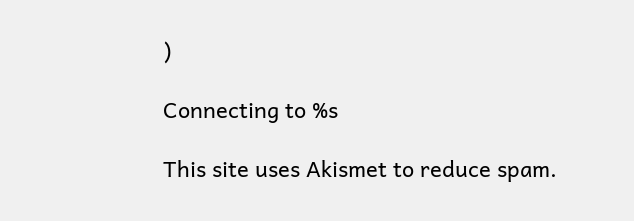)

Connecting to %s

This site uses Akismet to reduce spam.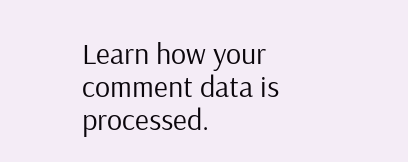Learn how your comment data is processed.